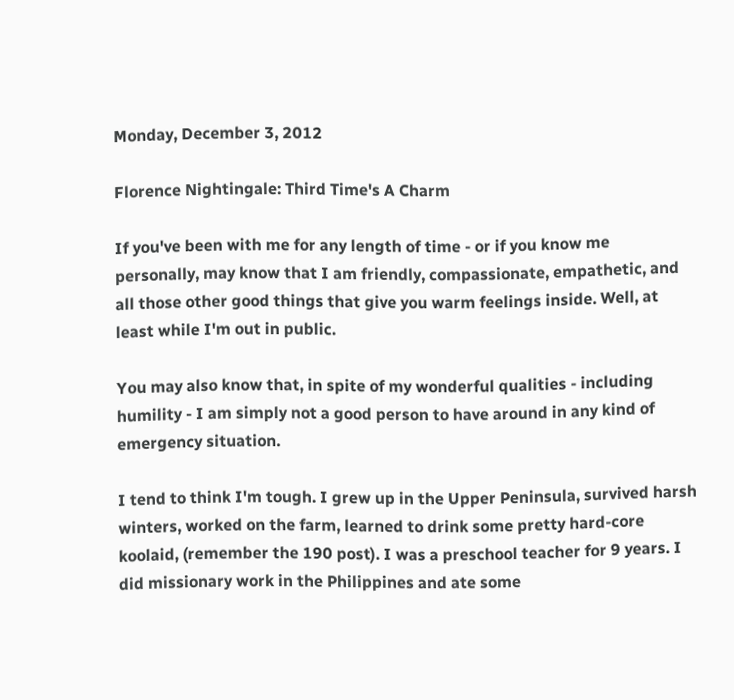Monday, December 3, 2012

Florence Nightingale: Third Time's A Charm

If you've been with me for any length of time - or if you know me personally, may know that I am friendly, compassionate, empathetic, and all those other good things that give you warm feelings inside. Well, at least while I'm out in public.

You may also know that, in spite of my wonderful qualities - including humility - I am simply not a good person to have around in any kind of emergency situation.

I tend to think I'm tough. I grew up in the Upper Peninsula, survived harsh winters, worked on the farm, learned to drink some pretty hard-core koolaid, (remember the 190 post). I was a preschool teacher for 9 years. I did missionary work in the Philippines and ate some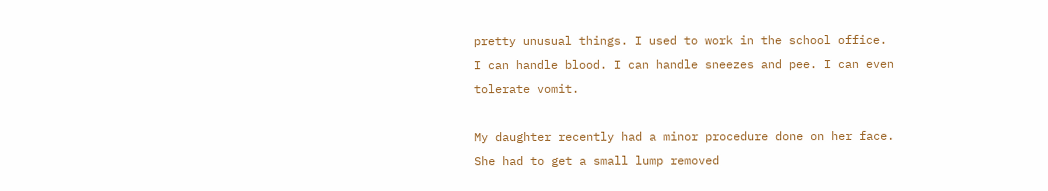pretty unusual things. I used to work in the school office. I can handle blood. I can handle sneezes and pee. I can even tolerate vomit.

My daughter recently had a minor procedure done on her face. She had to get a small lump removed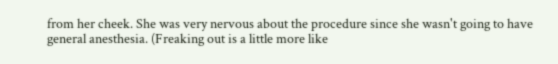from her cheek. She was very nervous about the procedure since she wasn't going to have general anesthesia. (Freaking out is a little more like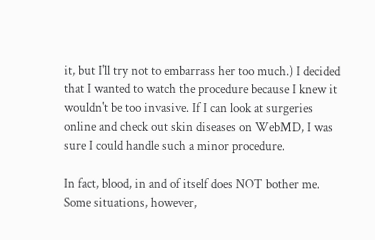it, but I'll try not to embarrass her too much.) I decided that I wanted to watch the procedure because I knew it wouldn't be too invasive. If I can look at surgeries online and check out skin diseases on WebMD, I was sure I could handle such a minor procedure.

In fact, blood, in and of itself does NOT bother me. Some situations, however,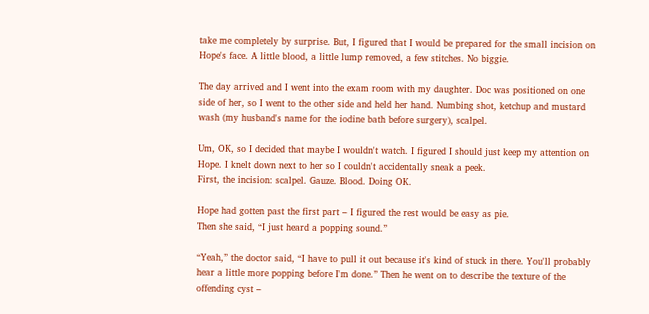take me completely by surprise. But, I figured that I would be prepared for the small incision on Hope's face. A little blood, a little lump removed, a few stitches. No biggie.

The day arrived and I went into the exam room with my daughter. Doc was positioned on one side of her, so I went to the other side and held her hand. Numbing shot, ketchup and mustard wash (my husband's name for the iodine bath before surgery), scalpel.

Um, OK, so I decided that maybe I wouldn't watch. I figured I should just keep my attention on Hope. I knelt down next to her so I couldn't accidentally sneak a peek.
First, the incision: scalpel. Gauze. Blood. Doing OK.

Hope had gotten past the first part – I figured the rest would be easy as pie.
Then she said, “I just heard a popping sound.”

“Yeah,” the doctor said, “I have to pull it out because it's kind of stuck in there. You'll probably hear a little more popping before I'm done.” Then he went on to describe the texture of the offending cyst –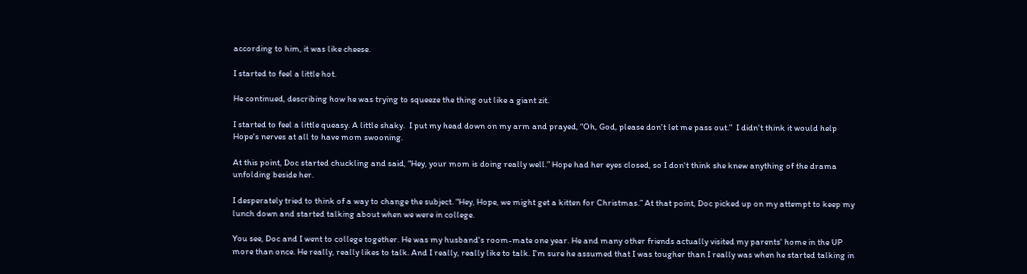according to him, it was like cheese.

I started to feel a little hot.

He continued, describing how he was trying to squeeze the thing out like a giant zit.

I started to feel a little queasy. A little shaky.  I put my head down on my arm and prayed, “Oh, God, please don't let me pass out.”  I didn't think it would help Hope's nerves at all to have mom swooning.

At this point, Doc started chuckling and said, “Hey, your mom is doing really well.” Hope had her eyes closed, so I don't think she knew anything of the drama unfolding beside her.

I desperately tried to think of a way to change the subject. “Hey, Hope, we might get a kitten for Christmas.” At that point, Doc picked up on my attempt to keep my lunch down and started talking about when we were in college.

You see, Doc and I went to college together. He was my husband's room-mate one year. He and many other friends actually visited my parents' home in the UP more than once. He really, really likes to talk. And I really, really like to talk. I'm sure he assumed that I was tougher than I really was when he started talking in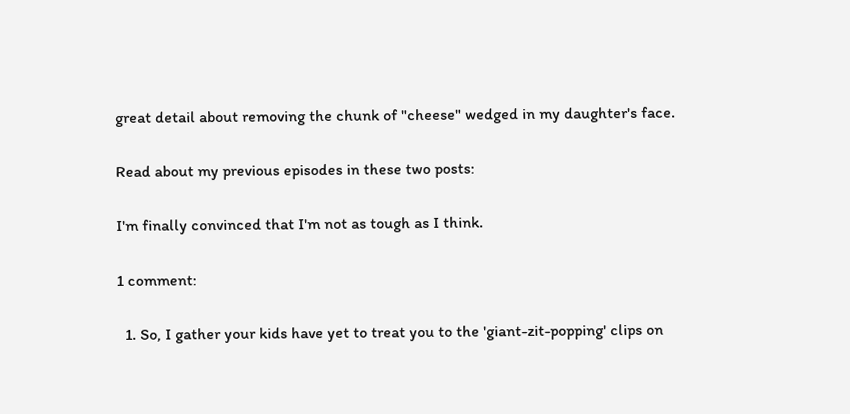great detail about removing the chunk of "cheese" wedged in my daughter's face.

Read about my previous episodes in these two posts:

I'm finally convinced that I'm not as tough as I think.

1 comment:

  1. So, I gather your kids have yet to treat you to the 'giant-zit-popping' clips on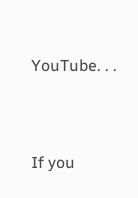YouTube. . .



If you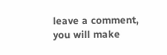leave a comment, you will make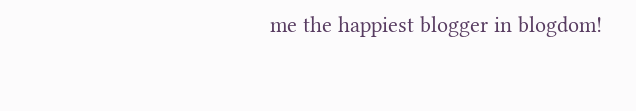me the happiest blogger in blogdom!